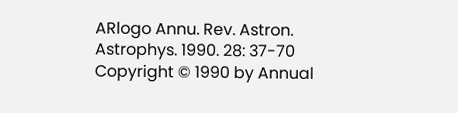ARlogo Annu. Rev. Astron. Astrophys. 1990. 28: 37-70
Copyright © 1990 by Annual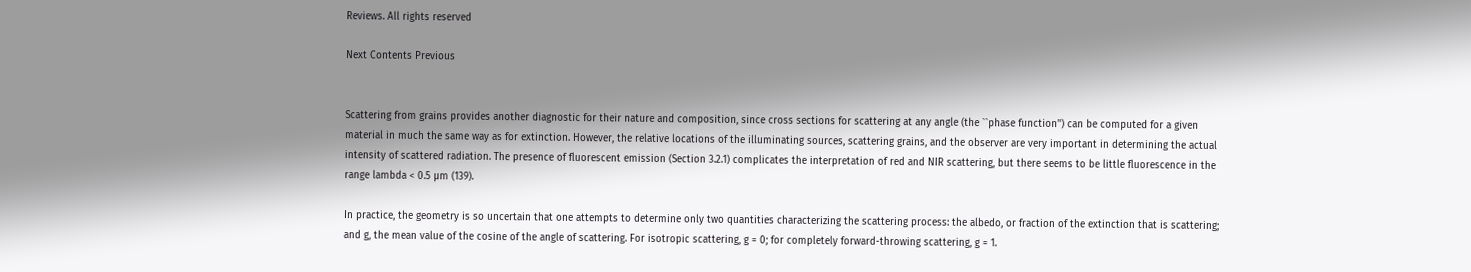Reviews. All rights reserved

Next Contents Previous


Scattering from grains provides another diagnostic for their nature and composition, since cross sections for scattering at any angle (the ``phase function'') can be computed for a given material in much the same way as for extinction. However, the relative locations of the illuminating sources, scattering grains, and the observer are very important in determining the actual intensity of scattered radiation. The presence of fluorescent emission (Section 3.2.1) complicates the interpretation of red and NIR scattering, but there seems to be little fluorescence in the range lambda < 0.5 µm (139).

In practice, the geometry is so uncertain that one attempts to determine only two quantities characterizing the scattering process: the albedo, or fraction of the extinction that is scattering; and g, the mean value of the cosine of the angle of scattering. For isotropic scattering, g = 0; for completely forward-throwing scattering, g = 1.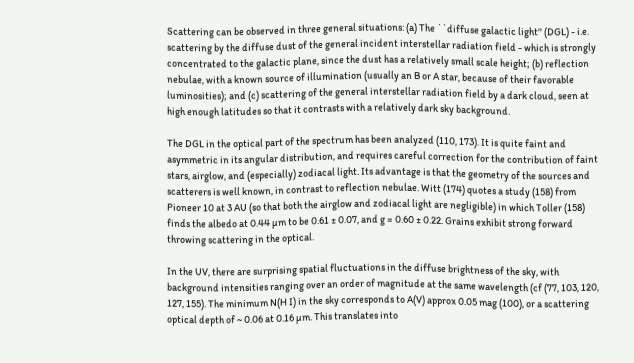Scattering can be observed in three general situations: (a) The ``diffuse galactic light'' (DGL) - i.e. scattering by the diffuse dust of the general incident interstellar radiation field - which is strongly concentrated to the galactic plane, since the dust has a relatively small scale height; (b) reflection nebulae, with a known source of illumination (usually an B or A star, because of their favorable luminosities); and (c) scattering of the general interstellar radiation field by a dark cloud, seen at high enough latitudes so that it contrasts with a relatively dark sky background.

The DGL in the optical part of the spectrum has been analyzed (110, 173). It is quite faint and asymmetric in its angular distribution, and requires careful correction for the contribution of faint stars, airglow, and (especially) zodiacal light. Its advantage is that the geometry of the sources and scatterers is well known, in contrast to reflection nebulae. Witt (174) quotes a study (158) from Pioneer 10 at 3 AU (so that both the airglow and zodiacal light are negligible) in which Toller (158) finds the albedo at 0.44 µm to be 0.61 ± 0.07, and g = 0.60 ± 0.22. Grains exhibit strong forward throwing scattering in the optical.

In the UV, there are surprising spatial fluctuations in the diffuse brightness of the sky, with background intensities ranging over an order of magnitude at the same wavelength (cf (77, 103, 120, 127, 155). The minimum N(H I) in the sky corresponds to A(V) approx 0.05 mag (100), or a scattering optical depth of ~ 0.06 at 0.16 µm. This translates into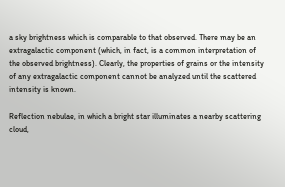a sky brightness which is comparable to that observed. There may be an extragalactic component (which, in fact, is a common interpretation of the observed brightness). Clearly, the properties of grains or the intensity of any extragalactic component cannot be analyzed until the scattered intensity is known.

Reflection nebulae, in which a bright star illuminates a nearby scattering cloud,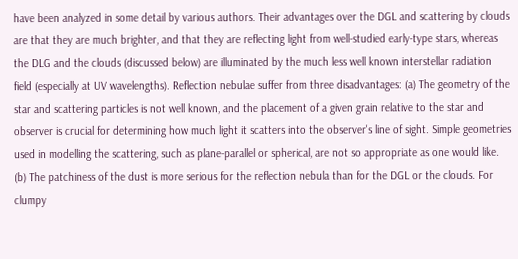have been analyzed in some detail by various authors. Their advantages over the DGL and scattering by clouds are that they are much brighter, and that they are reflecting light from well-studied early-type stars, whereas the DLG and the clouds (discussed below) are illuminated by the much less well known interstellar radiation field (especially at UV wavelengths). Reflection nebulae suffer from three disadvantages: (a) The geometry of the star and scattering particles is not well known, and the placement of a given grain relative to the star and observer is crucial for determining how much light it scatters into the observer's line of sight. Simple geometries used in modelling the scattering, such as plane-parallel or spherical, are not so appropriate as one would like. (b) The patchiness of the dust is more serious for the reflection nebula than for the DGL or the clouds. For clumpy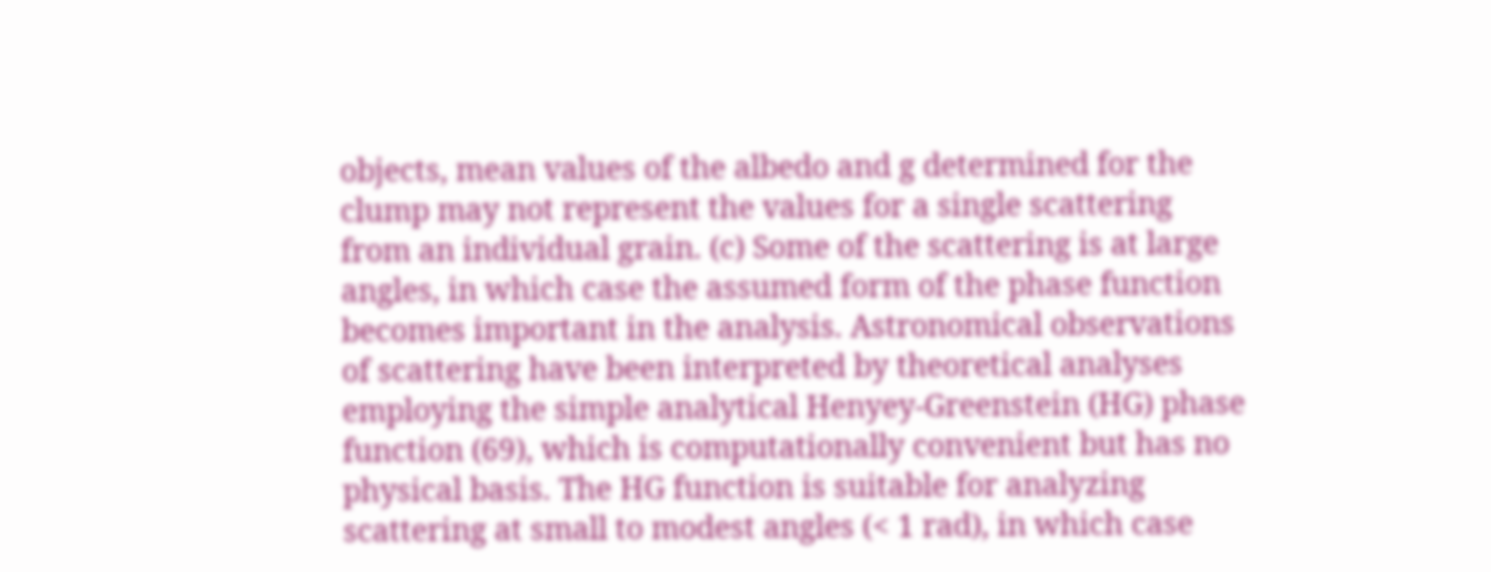objects, mean values of the albedo and g determined for the clump may not represent the values for a single scattering from an individual grain. (c) Some of the scattering is at large angles, in which case the assumed form of the phase function becomes important in the analysis. Astronomical observations of scattering have been interpreted by theoretical analyses employing the simple analytical Henyey-Greenstein (HG) phase function (69), which is computationally convenient but has no physical basis. The HG function is suitable for analyzing scattering at small to modest angles (< 1 rad), in which case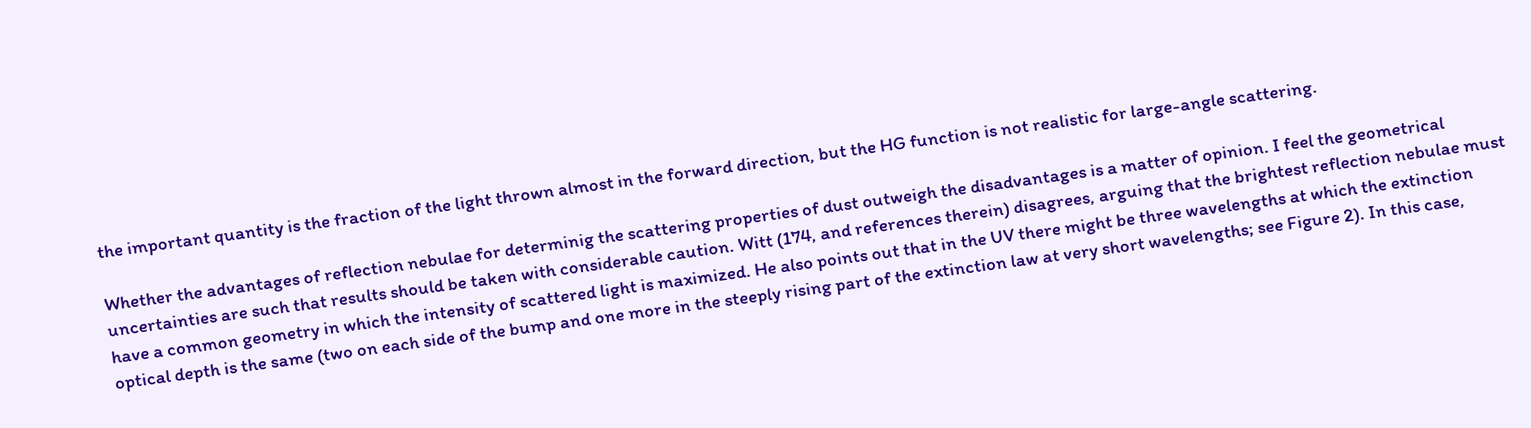the important quantity is the fraction of the light thrown almost in the forward direction, but the HG function is not realistic for large-angle scattering.

Whether the advantages of reflection nebulae for determinig the scattering properties of dust outweigh the disadvantages is a matter of opinion. I feel the geometrical uncertainties are such that results should be taken with considerable caution. Witt (174, and references therein) disagrees, arguing that the brightest reflection nebulae must have a common geometry in which the intensity of scattered light is maximized. He also points out that in the UV there might be three wavelengths at which the extinction optical depth is the same (two on each side of the bump and one more in the steeply rising part of the extinction law at very short wavelengths; see Figure 2). In this case,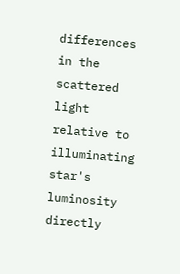differences in the scattered light relative to illuminating star's luminosity directly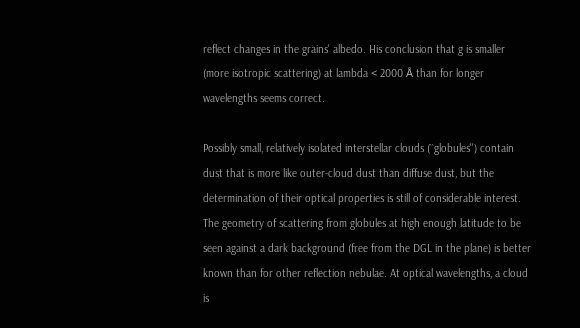reflect changes in the grains' albedo. His conclusion that g is smaller (more isotropic scattering) at lambda < 2000 Å than for longer wavelengths seems correct.

Possibly small, relatively isolated interstellar clouds (``globules'') contain dust that is more like outer-cloud dust than diffuse dust, but the determination of their optical properties is still of considerable interest. The geometry of scattering from globules at high enough latitude to be seen against a dark background (free from the DGL in the plane) is better known than for other reflection nebulae. At optical wavelengths, a cloud is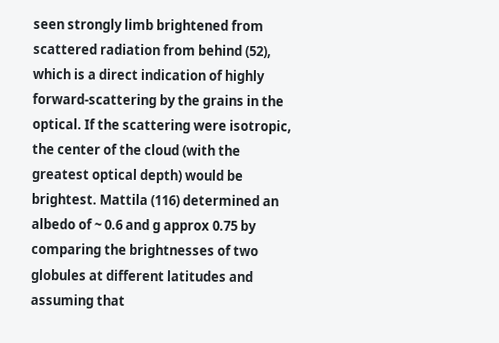seen strongly limb brightened from scattered radiation from behind (52), which is a direct indication of highly forward-scattering by the grains in the optical. If the scattering were isotropic, the center of the cloud (with the greatest optical depth) would be brightest. Mattila (116) determined an albedo of ~ 0.6 and g approx 0.75 by comparing the brightnesses of two globules at different latitudes and assuming that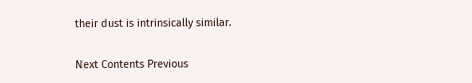their dust is intrinsically similar.

Next Contents Previous